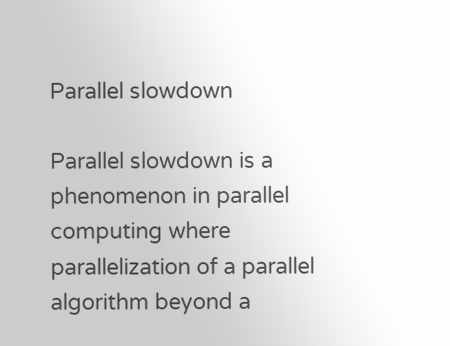Parallel slowdown

Parallel slowdown is a phenomenon in parallel computing where parallelization of a parallel algorithm beyond a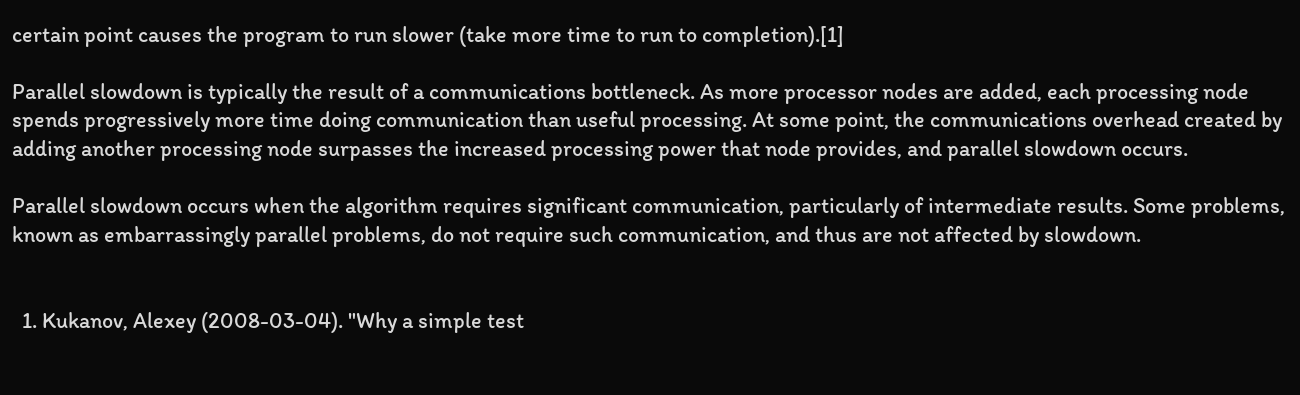certain point causes the program to run slower (take more time to run to completion).[1]

Parallel slowdown is typically the result of a communications bottleneck. As more processor nodes are added, each processing node spends progressively more time doing communication than useful processing. At some point, the communications overhead created by adding another processing node surpasses the increased processing power that node provides, and parallel slowdown occurs.

Parallel slowdown occurs when the algorithm requires significant communication, particularly of intermediate results. Some problems, known as embarrassingly parallel problems, do not require such communication, and thus are not affected by slowdown.


  1. Kukanov, Alexey (2008-03-04). "Why a simple test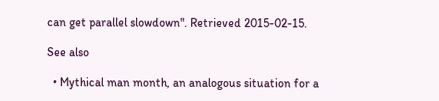can get parallel slowdown". Retrieved 2015-02-15.

See also

  • Mythical man month, an analogous situation for a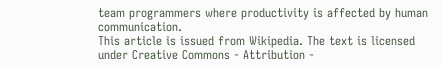team programmers where productivity is affected by human communication.
This article is issued from Wikipedia. The text is licensed under Creative Commons - Attribution -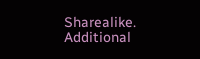Sharealike. Additional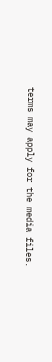terms may apply for the media files.